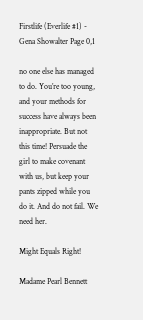Firstlife (Everlife #1) - Gena Showalter Page 0,1

no one else has managed to do. You’re too young, and your methods for success have always been inappropriate. But not this time! Persuade the girl to make covenant with us, but keep your pants zipped while you do it. And do not fail. We need her.

Might Equals Right!

Madame Pearl Bennett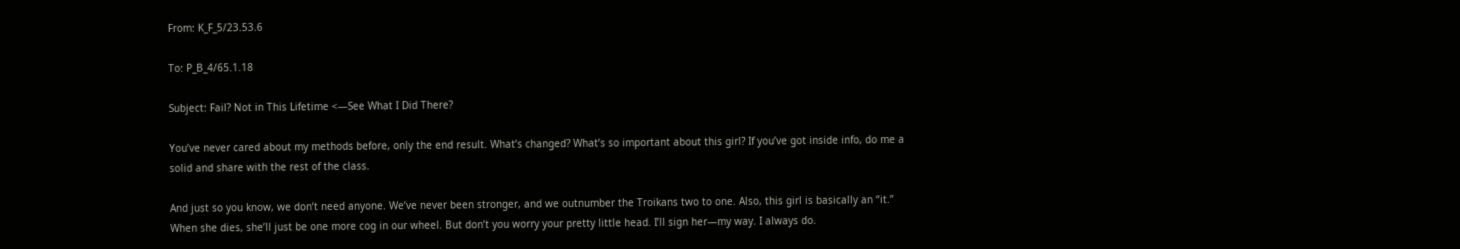From: K_F_5/23.53.6

To: P_B_4/65.1.18

Subject: Fail? Not in This Lifetime <—See What I Did There?

You’ve never cared about my methods before, only the end result. What’s changed? What’s so important about this girl? If you’ve got inside info, do me a solid and share with the rest of the class.

And just so you know, we don’t need anyone. We’ve never been stronger, and we outnumber the Troikans two to one. Also, this girl is basically an “it.” When she dies, she’ll just be one more cog in our wheel. But don’t you worry your pretty little head. I’ll sign her—my way. I always do.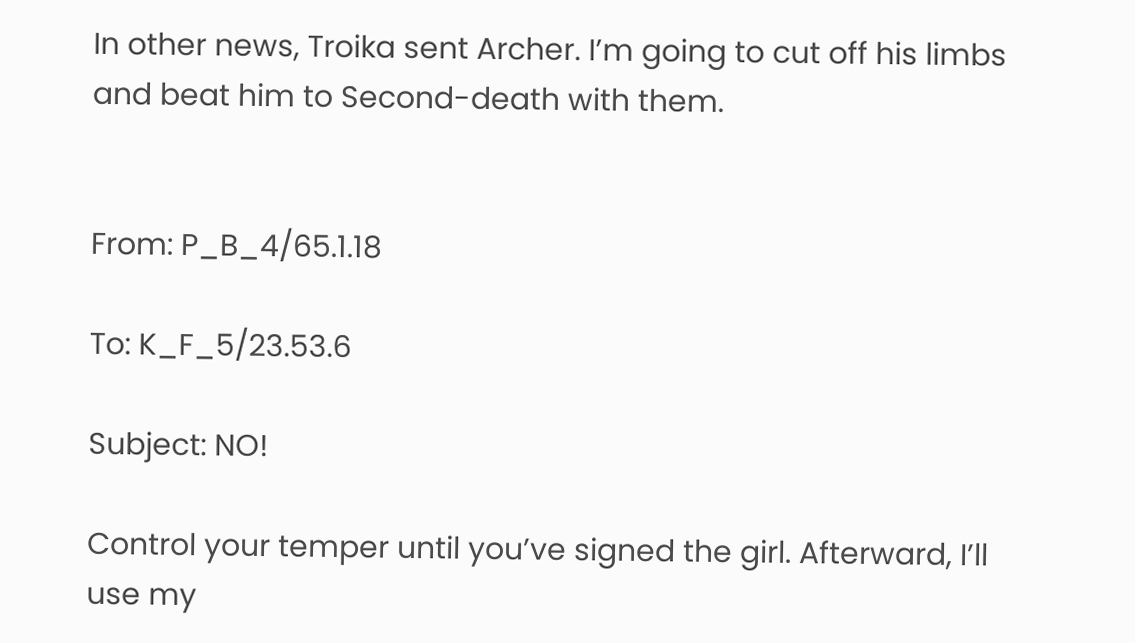In other news, Troika sent Archer. I’m going to cut off his limbs and beat him to Second-death with them.


From: P_B_4/65.1.18

To: K_F_5/23.53.6

Subject: NO!

Control your temper until you’ve signed the girl. Afterward, I’ll use my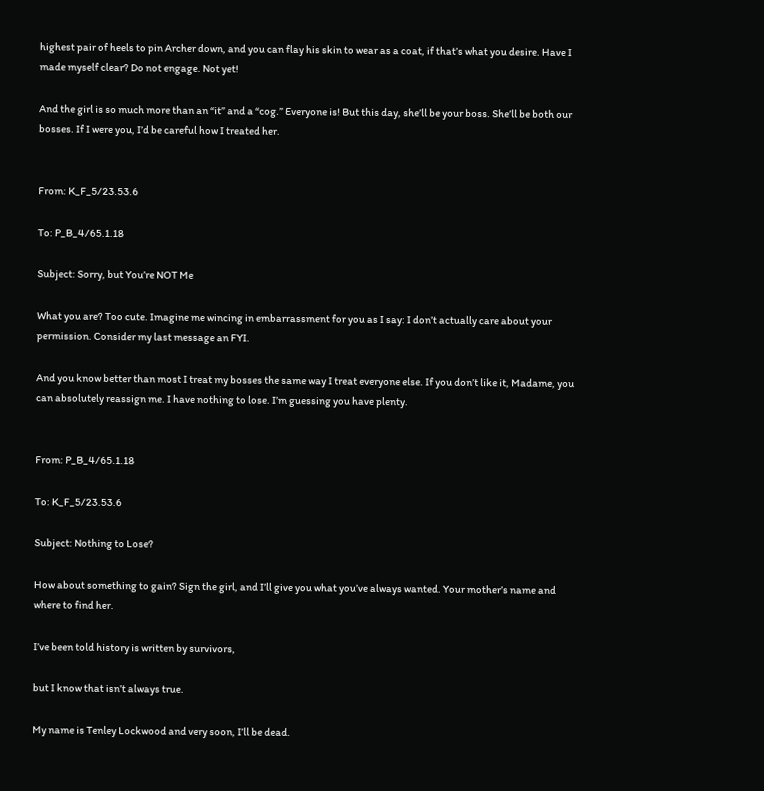highest pair of heels to pin Archer down, and you can flay his skin to wear as a coat, if that’s what you desire. Have I made myself clear? Do not engage. Not yet!

And the girl is so much more than an “it” and a “cog.” Everyone is! But this day, she’ll be your boss. She’ll be both our bosses. If I were you, I’d be careful how I treated her.


From: K_F_5/23.53.6

To: P_B_4/65.1.18

Subject: Sorry, but You’re NOT Me

What you are? Too cute. Imagine me wincing in embarrassment for you as I say: I don’t actually care about your permission. Consider my last message an FYI.

And you know better than most I treat my bosses the same way I treat everyone else. If you don’t like it, Madame, you can absolutely reassign me. I have nothing to lose. I’m guessing you have plenty.


From: P_B_4/65.1.18

To: K_F_5/23.53.6

Subject: Nothing to Lose?

How about something to gain? Sign the girl, and I’ll give you what you’ve always wanted. Your mother’s name and where to find her.

I’ve been told history is written by survivors,

but I know that isn’t always true.

My name is Tenley Lockwood and very soon, I’ll be dead.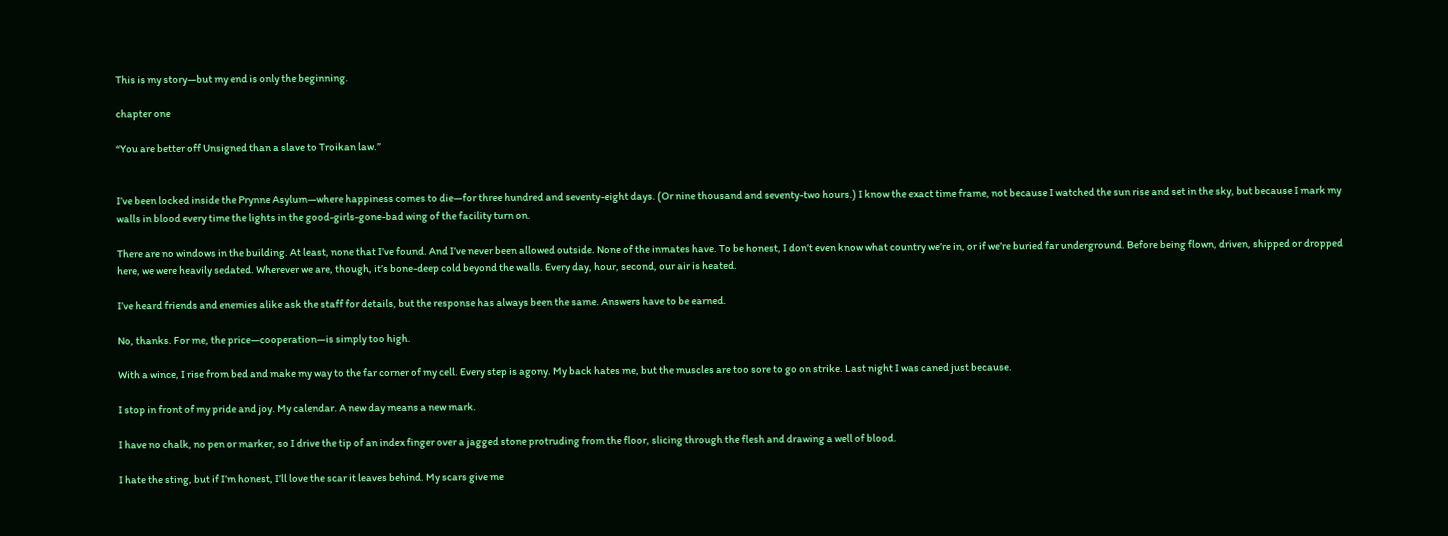This is my story—but my end is only the beginning.

chapter one

“You are better off Unsigned than a slave to Troikan law.”


I’ve been locked inside the Prynne Asylum—where happiness comes to die—for three hundred and seventy-eight days. (Or nine thousand and seventy-two hours.) I know the exact time frame, not because I watched the sun rise and set in the sky, but because I mark my walls in blood every time the lights in the good-girls-gone-bad wing of the facility turn on.

There are no windows in the building. At least, none that I’ve found. And I’ve never been allowed outside. None of the inmates have. To be honest, I don’t even know what country we’re in, or if we’re buried far underground. Before being flown, driven, shipped or dropped here, we were heavily sedated. Wherever we are, though, it’s bone-deep cold beyond the walls. Every day, hour, second, our air is heated.

I’ve heard friends and enemies alike ask the staff for details, but the response has always been the same. Answers have to be earned.

No, thanks. For me, the price—cooperation—is simply too high.

With a wince, I rise from bed and make my way to the far corner of my cell. Every step is agony. My back hates me, but the muscles are too sore to go on strike. Last night I was caned just because.

I stop in front of my pride and joy. My calendar. A new day means a new mark.

I have no chalk, no pen or marker, so I drive the tip of an index finger over a jagged stone protruding from the floor, slicing through the flesh and drawing a well of blood.

I hate the sting, but if I’m honest, I’ll love the scar it leaves behind. My scars give me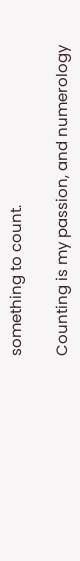something to count.

Counting is my passion, and numerology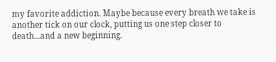my favorite addiction. Maybe because every breath we take is another tick on our clock, putting us one step closer to death...and a new beginning.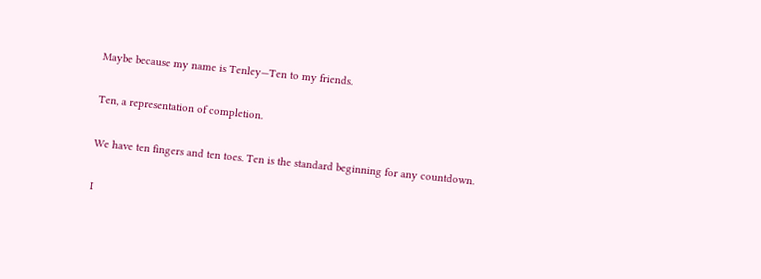Maybe because my name is Tenley—Ten to my friends.

Ten, a representation of completion.

We have ten fingers and ten toes. Ten is the standard beginning for any countdown.

I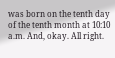was born on the tenth day of the tenth month at 10:10 a.m. And, okay. All right.